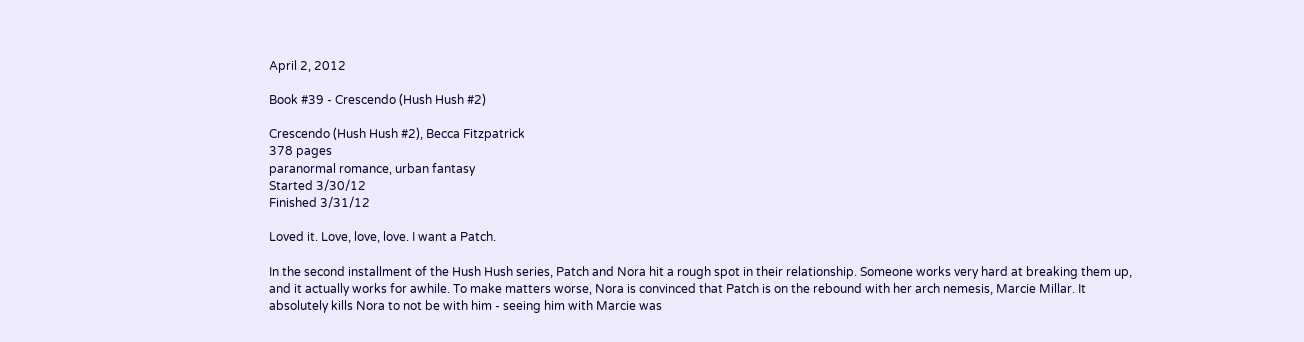April 2, 2012

Book #39 - Crescendo (Hush Hush #2)

Crescendo (Hush Hush #2), Becca Fitzpatrick
378 pages
paranormal romance, urban fantasy
Started 3/30/12
Finished 3/31/12

Loved it. Love, love, love. I want a Patch.

In the second installment of the Hush Hush series, Patch and Nora hit a rough spot in their relationship. Someone works very hard at breaking them up, and it actually works for awhile. To make matters worse, Nora is convinced that Patch is on the rebound with her arch nemesis, Marcie Millar. It absolutely kills Nora to not be with him - seeing him with Marcie was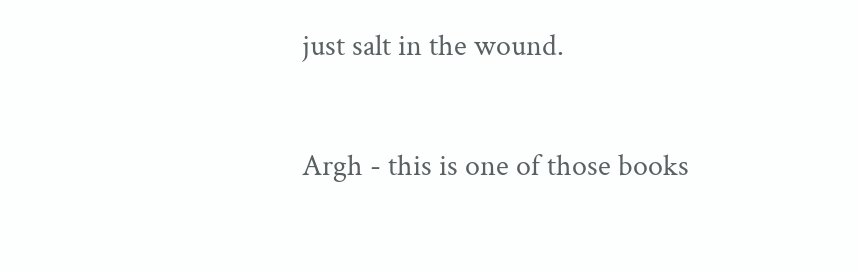just salt in the wound.

Argh - this is one of those books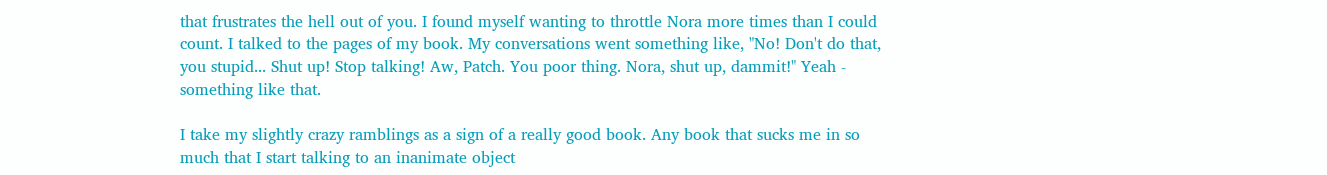that frustrates the hell out of you. I found myself wanting to throttle Nora more times than I could count. I talked to the pages of my book. My conversations went something like, "No! Don't do that, you stupid... Shut up! Stop talking! Aw, Patch. You poor thing. Nora, shut up, dammit!" Yeah - something like that.

I take my slightly crazy ramblings as a sign of a really good book. Any book that sucks me in so much that I start talking to an inanimate object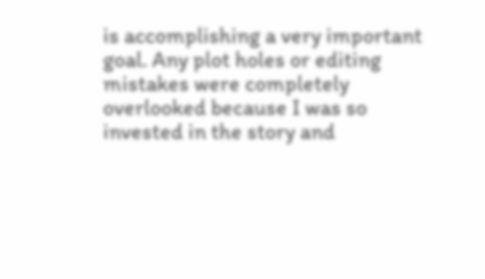is accomplishing a very important goal. Any plot holes or editing mistakes were completely overlooked because I was so invested in the story and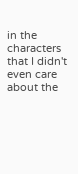in the characters that I didn't even care about the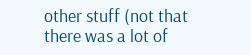other stuff (not that there was a lot of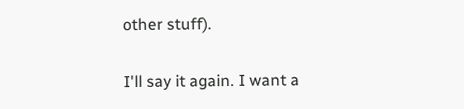other stuff).

I'll say it again. I want a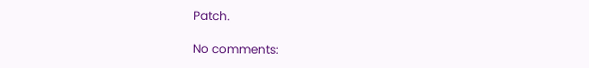Patch.

No comments: